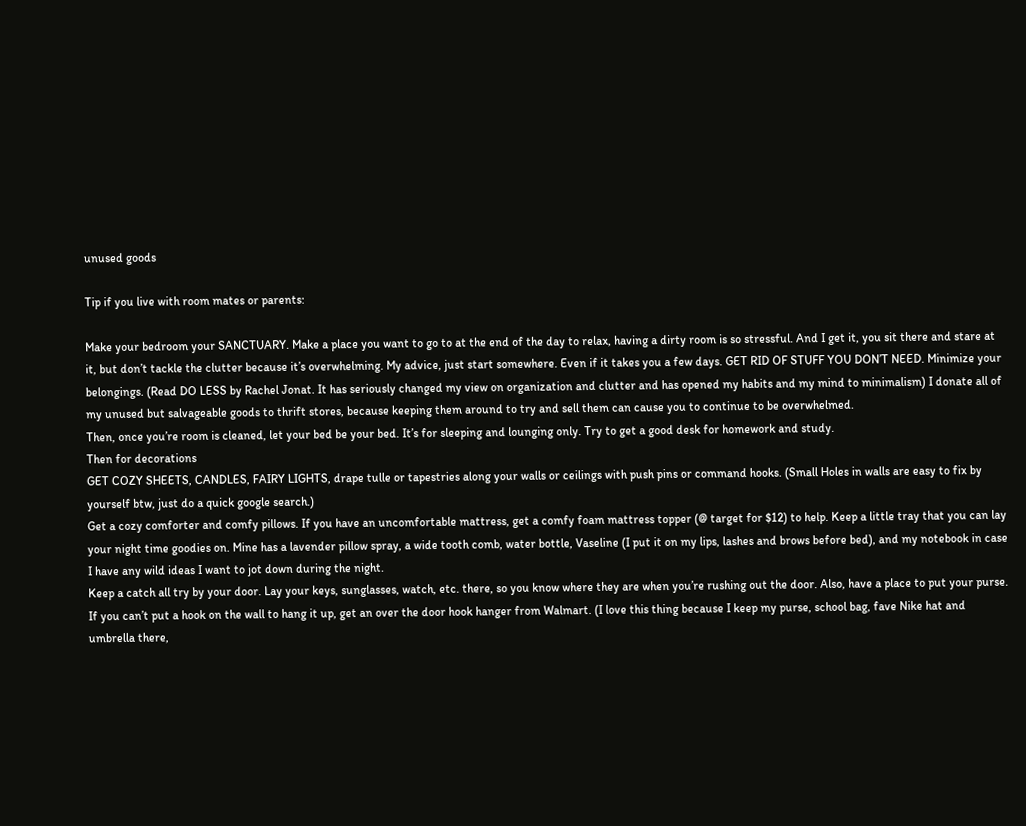unused goods

Tip if you live with room mates or parents:

Make your bedroom your SANCTUARY. Make a place you want to go to at the end of the day to relax, having a dirty room is so stressful. And I get it, you sit there and stare at it, but don’t tackle the clutter because it’s overwhelming. My advice, just start somewhere. Even if it takes you a few days. GET RID OF STUFF YOU DON’T NEED. Minimize your belongings. (Read DO LESS by Rachel Jonat. It has seriously changed my view on organization and clutter and has opened my habits and my mind to minimalism) I donate all of my unused but salvageable goods to thrift stores, because keeping them around to try and sell them can cause you to continue to be overwhelmed.
Then, once you’re room is cleaned, let your bed be your bed. It’s for sleeping and lounging only. Try to get a good desk for homework and study.
Then for decorations
GET COZY SHEETS, CANDLES, FAIRY LIGHTS, drape tulle or tapestries along your walls or ceilings with push pins or command hooks. (Small Holes in walls are easy to fix by yourself btw, just do a quick google search.)
Get a cozy comforter and comfy pillows. If you have an uncomfortable mattress, get a comfy foam mattress topper (@ target for $12) to help. Keep a little tray that you can lay your night time goodies on. Mine has a lavender pillow spray, a wide tooth comb, water bottle, Vaseline (I put it on my lips, lashes and brows before bed), and my notebook in case I have any wild ideas I want to jot down during the night.
Keep a catch all try by your door. Lay your keys, sunglasses, watch, etc. there, so you know where they are when you’re rushing out the door. Also, have a place to put your purse. If you can’t put a hook on the wall to hang it up, get an over the door hook hanger from Walmart. (I love this thing because I keep my purse, school bag, fave Nike hat and umbrella there,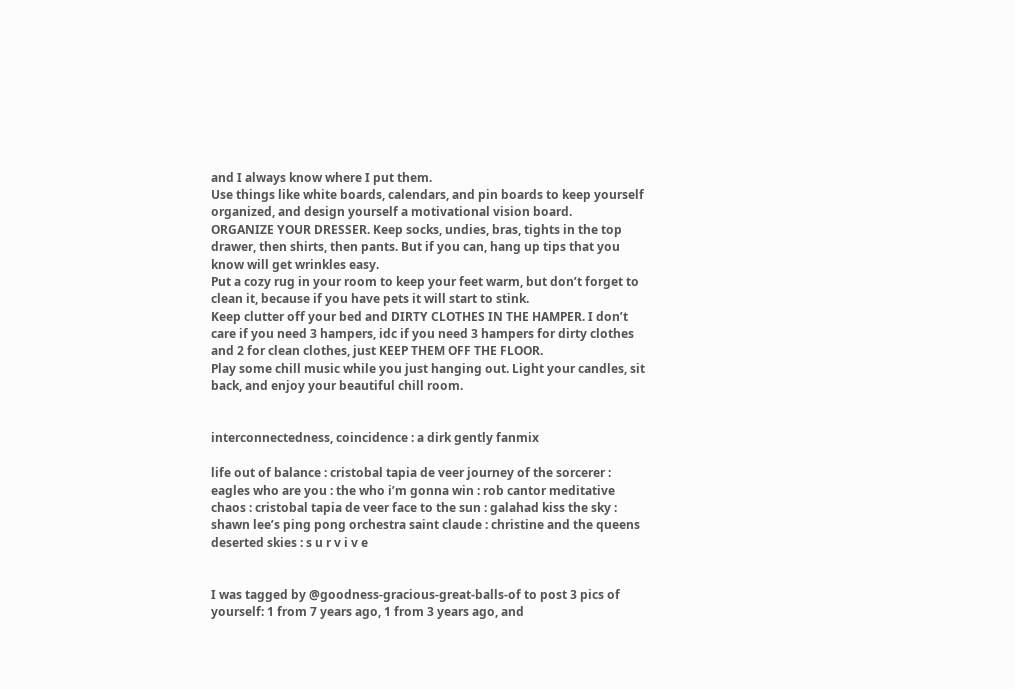and I always know where I put them.
Use things like white boards, calendars, and pin boards to keep yourself organized, and design yourself a motivational vision board.
ORGANIZE YOUR DRESSER. Keep socks, undies, bras, tights in the top drawer, then shirts, then pants. But if you can, hang up tips that you know will get wrinkles easy.
Put a cozy rug in your room to keep your feet warm, but don’t forget to clean it, because if you have pets it will start to stink.
Keep clutter off your bed and DIRTY CLOTHES IN THE HAMPER. I don’t care if you need 3 hampers, idc if you need 3 hampers for dirty clothes and 2 for clean clothes, just KEEP THEM OFF THE FLOOR.
Play some chill music while you just hanging out. Light your candles, sit back, and enjoy your beautiful chill room.


interconnectedness, coincidence : a dirk gently fanmix

life out of balance : cristobal tapia de veer journey of the sorcerer : eagles who are you : the who i’m gonna win : rob cantor meditative chaos : cristobal tapia de veer face to the sun : galahad kiss the sky : shawn lee’s ping pong orchestra saint claude : christine and the queens deserted skies : s u r v i v e


I was tagged by @goodness-gracious-great-balls-of to post 3 pics of yourself: 1 from 7 years ago, 1 from 3 years ago, and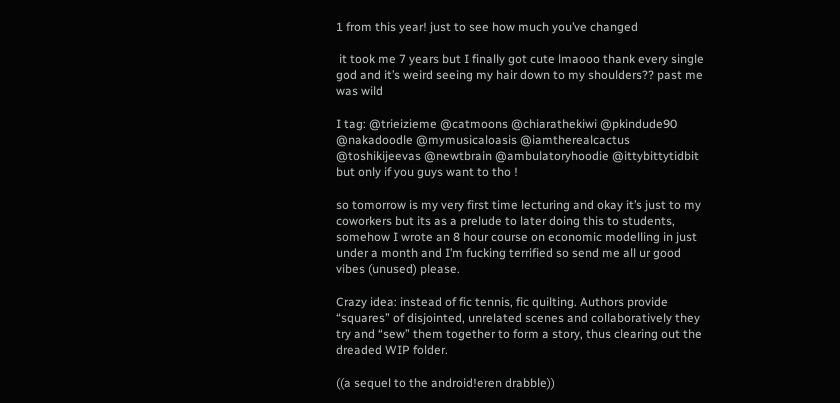1 from this year! just to see how much you’ve changed

 it took me 7 years but I finally got cute lmaooo thank every single god and it’s weird seeing my hair down to my shoulders?? past me was wild

I tag: @trieizieme @catmoons @chiarathekiwi @pkindude90 @nakadoodle @mymusicaloasis @iamtherealcactus @toshikijeevas @newtbrain @ambulatoryhoodie @ittybittytidbit but only if you guys want to tho !

so tomorrow is my very first time lecturing and okay it’s just to my coworkers but its as a prelude to later doing this to students, somehow I wrote an 8 hour course on economic modelling in just under a month and I’m fucking terrified so send me all ur good vibes (unused) please.

Crazy idea: instead of fic tennis, fic quilting. Authors provide “squares” of disjointed, unrelated scenes and collaboratively they try and “sew” them together to form a story, thus clearing out the dreaded WIP folder.

((a sequel to the android!eren drabble))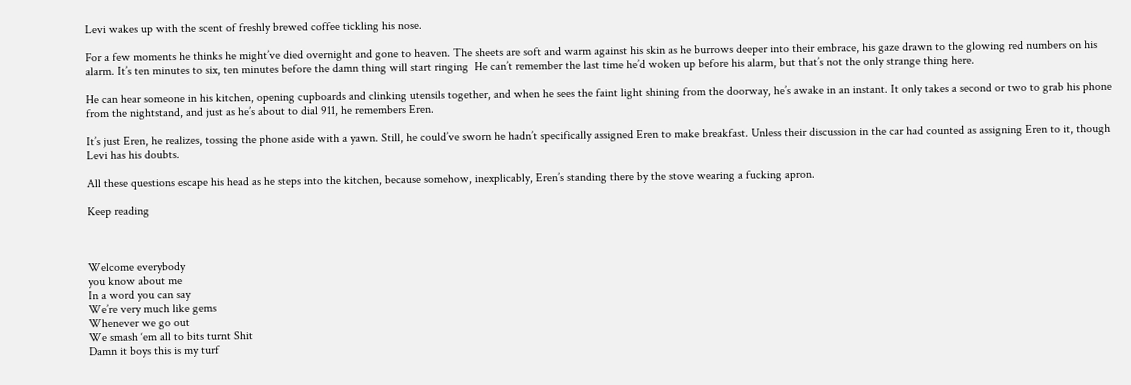Levi wakes up with the scent of freshly brewed coffee tickling his nose.

For a few moments he thinks he might’ve died overnight and gone to heaven. The sheets are soft and warm against his skin as he burrows deeper into their embrace, his gaze drawn to the glowing red numbers on his alarm. It’s ten minutes to six, ten minutes before the damn thing will start ringing  He can’t remember the last time he’d woken up before his alarm, but that’s not the only strange thing here.

He can hear someone in his kitchen, opening cupboards and clinking utensils together, and when he sees the faint light shining from the doorway, he’s awake in an instant. It only takes a second or two to grab his phone from the nightstand, and just as he’s about to dial 911, he remembers Eren.

It’s just Eren, he realizes, tossing the phone aside with a yawn. Still, he could’ve sworn he hadn’t specifically assigned Eren to make breakfast. Unless their discussion in the car had counted as assigning Eren to it, though Levi has his doubts.

All these questions escape his head as he steps into the kitchen, because somehow, inexplicably, Eren’s standing there by the stove wearing a fucking apron.

Keep reading



Welcome everybody
you know about me
In a word you can say
We’re very much like gems
Whenever we go out
We smash ‘em all to bits turnt Shit
Damn it boys this is my turf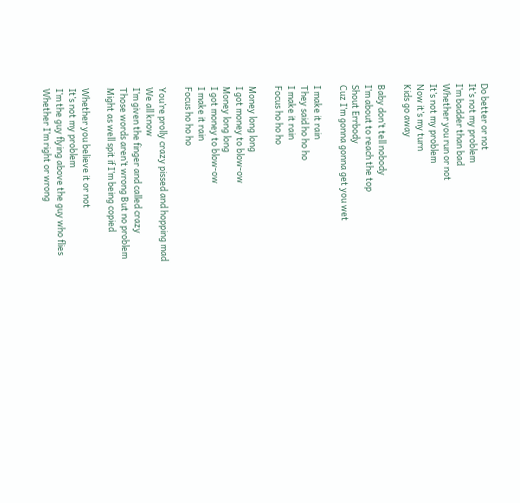Do better or not
It’s not my problem
I’m badder than bad
Whether you run or not
It’s not my problem
Now it’s my turn
Kids go away

Baby don’t tell nobody
I’m about to reach the top
Shout Errbody
Cuz I’m gonna gonna get you wet

I make it rain
They said ho ho ho
I make it rain
Focus ho ho ho

Money long long
I got money to blow-ow
Money long long
I got money to blow-ow
I make it rain
Focus ho ho ho

You’re prolly crazy pissed and hopping mad
We all know
I’m given the finger and called crazy
Those words aren’t wrong But no problem
Might as well spit if I’m being copied

Whether you believe it or not
It’s not my problem
I’m the guy flying above the guy who flies
Whether I’m right or wrong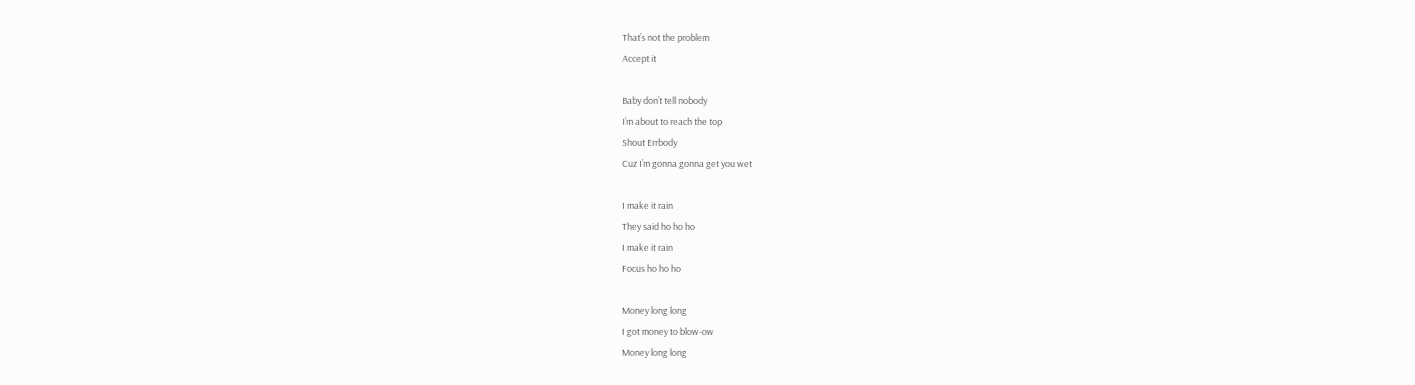That’s not the problem
Accept it

Baby don’t tell nobody
I’m about to reach the top
Shout Errbody
Cuz I’m gonna gonna get you wet

I make it rain
They said ho ho ho
I make it rain
Focus ho ho ho

Money long long
I got money to blow-ow
Money long long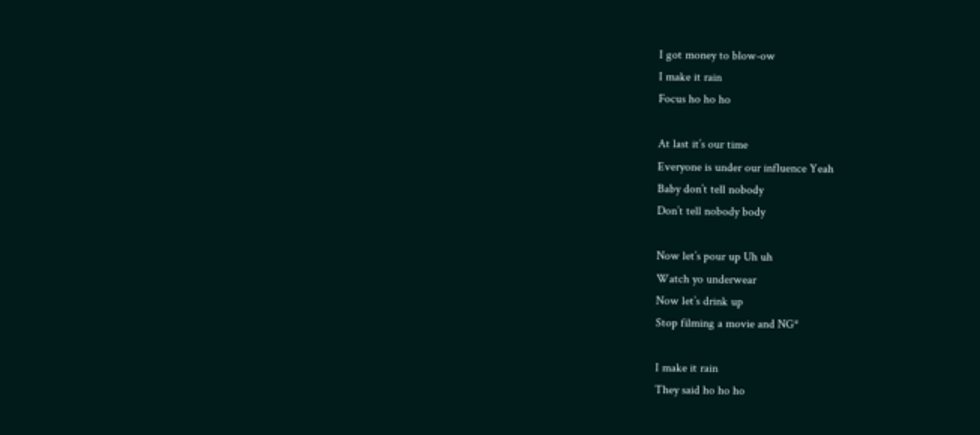I got money to blow-ow
I make it rain
Focus ho ho ho

At last it’s our time
Everyone is under our influence Yeah
Baby don’t tell nobody
Don’t tell nobody body

Now let’s pour up Uh uh
Watch yo underwear
Now let’s drink up
Stop filming a movie and NG*

I make it rain
They said ho ho ho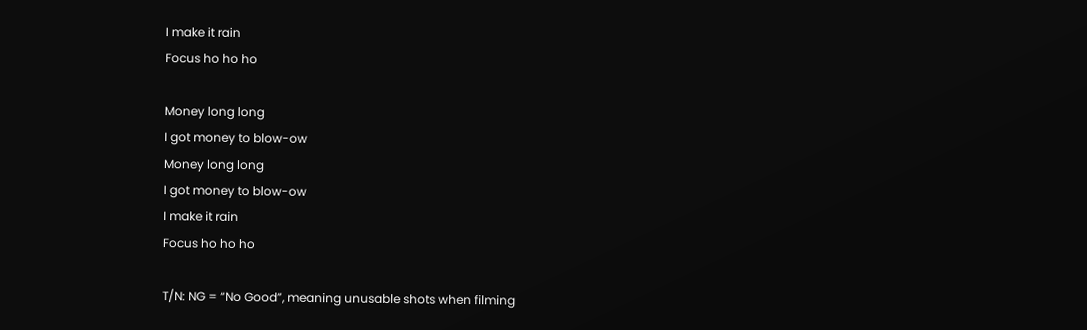I make it rain
Focus ho ho ho

Money long long
I got money to blow-ow
Money long long
I got money to blow-ow
I make it rain
Focus ho ho ho

T/N: NG = “No Good”, meaning unusable shots when filming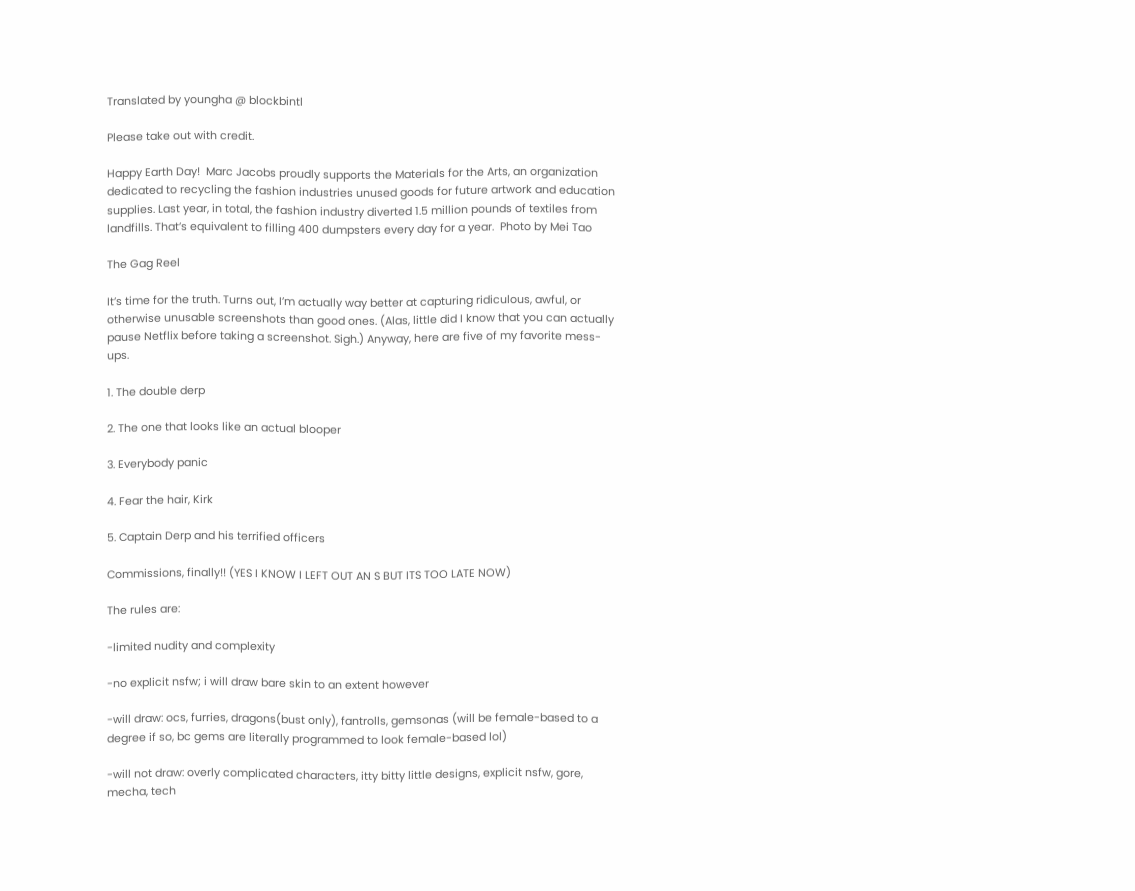Translated by youngha @ blockbintl

Please take out with credit.

Happy Earth Day!  Marc Jacobs proudly supports the Materials for the Arts, an organization dedicated to recycling the fashion industries unused goods for future artwork and education supplies. Last year, in total, the fashion industry diverted 1.5 million pounds of textiles from landfills. That’s equivalent to filling 400 dumpsters every day for a year.  Photo by Mei Tao

The Gag Reel

It’s time for the truth. Turns out, I’m actually way better at capturing ridiculous, awful, or otherwise unusable screenshots than good ones. (Alas, little did I know that you can actually pause Netflix before taking a screenshot. Sigh.) Anyway, here are five of my favorite mess-ups.

1. The double derp

2. The one that looks like an actual blooper

3. Everybody panic

4. Fear the hair, Kirk

5. Captain Derp and his terrified officers

Commissions, finally!! (YES I KNOW I LEFT OUT AN S BUT ITS TOO LATE NOW)

The rules are:

-limited nudity and complexity

-no explicit nsfw; i will draw bare skin to an extent however

-will draw: ocs, furries, dragons(bust only), fantrolls, gemsonas (will be female-based to a degree if so, bc gems are literally programmed to look female-based lol)

-will not draw: overly complicated characters, itty bitty little designs, explicit nsfw, gore, mecha, tech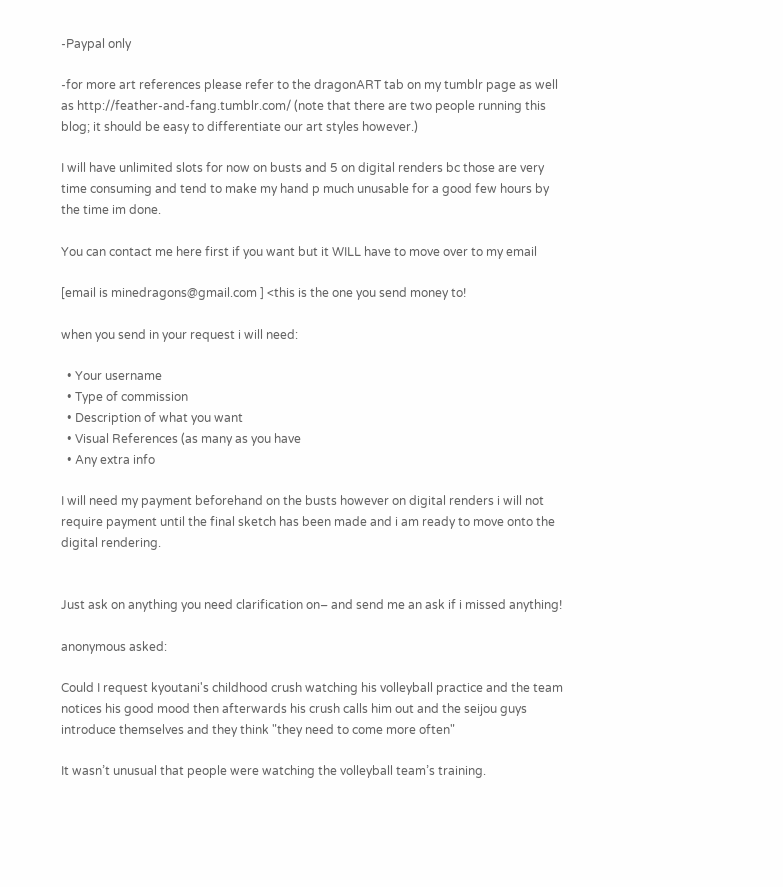-Paypal only

-for more art references please refer to the dragonART tab on my tumblr page as well as http://feather-and-fang.tumblr.com/ (note that there are two people running this blog; it should be easy to differentiate our art styles however.)

I will have unlimited slots for now on busts and 5 on digital renders bc those are very time consuming and tend to make my hand p much unusable for a good few hours by the time im done.

You can contact me here first if you want but it WILL have to move over to my email

[email is minedragons@gmail.com ] <this is the one you send money to!

when you send in your request i will need:

  • Your username
  • Type of commission
  • Description of what you want
  • Visual References (as many as you have
  • Any extra info

I will need my payment beforehand on the busts however on digital renders i will not require payment until the final sketch has been made and i am ready to move onto the digital rendering.


Just ask on anything you need clarification on– and send me an ask if i missed anything!

anonymous asked:

Could I request kyoutani's childhood crush watching his volleyball practice and the team notices his good mood then afterwards his crush calls him out and the seijou guys introduce themselves and they think "they need to come more often"

It wasn’t unusual that people were watching the volleyball team’s training.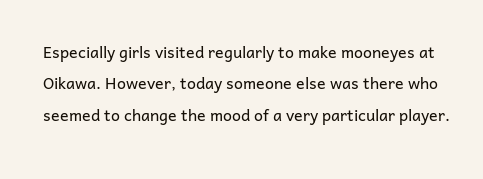Especially girls visited regularly to make mooneyes at Oikawa. However, today someone else was there who seemed to change the mood of a very particular player.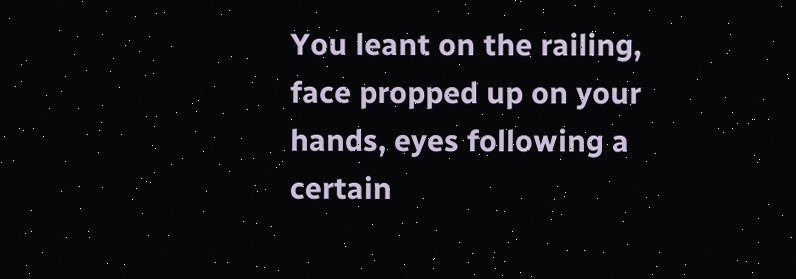You leant on the railing, face propped up on your hands, eyes following a certain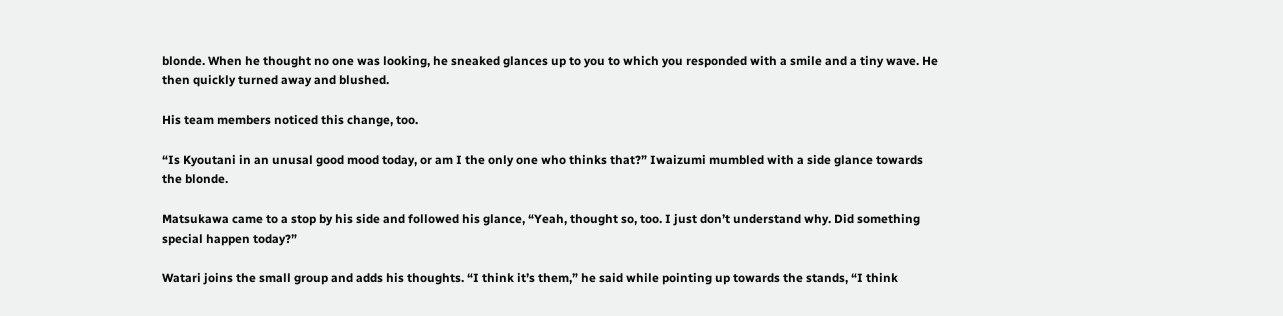blonde. When he thought no one was looking, he sneaked glances up to you to which you responded with a smile and a tiny wave. He then quickly turned away and blushed.

His team members noticed this change, too.

“Is Kyoutani in an unusal good mood today, or am I the only one who thinks that?” Iwaizumi mumbled with a side glance towards the blonde.

Matsukawa came to a stop by his side and followed his glance, “Yeah, thought so, too. I just don’t understand why. Did something special happen today?”

Watari joins the small group and adds his thoughts. “I think it’s them,” he said while pointing up towards the stands, “I think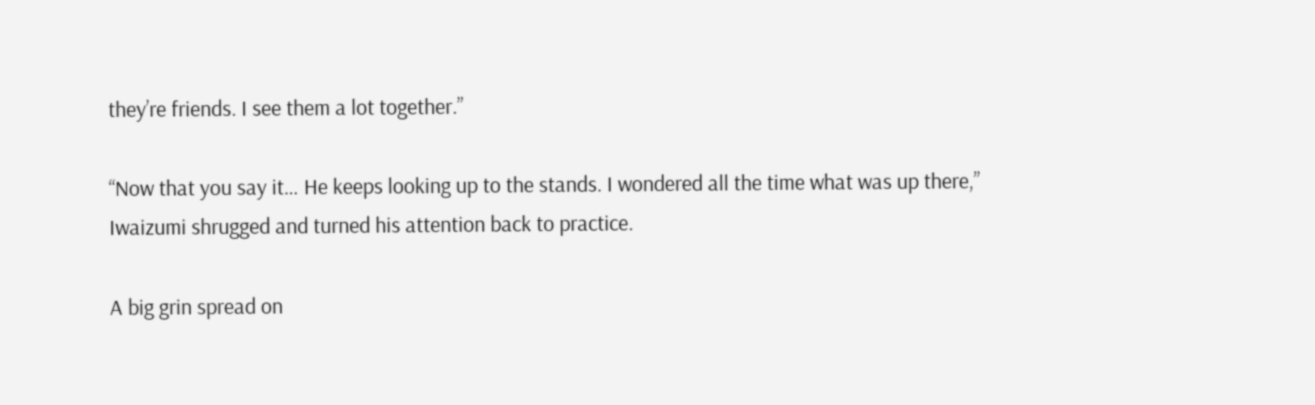they’re friends. I see them a lot together.”

“Now that you say it… He keeps looking up to the stands. I wondered all the time what was up there,” Iwaizumi shrugged and turned his attention back to practice.

A big grin spread on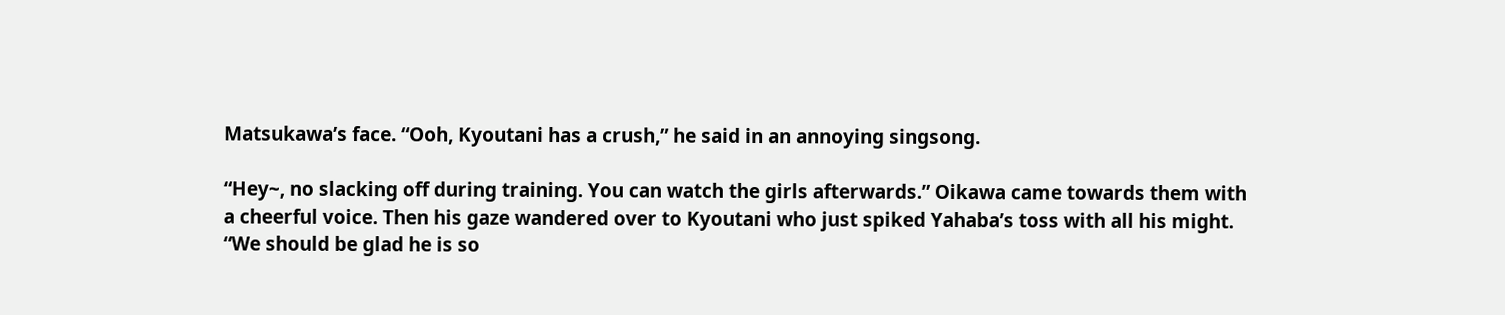Matsukawa’s face. “Ooh, Kyoutani has a crush,” he said in an annoying singsong.

“Hey~, no slacking off during training. You can watch the girls afterwards.” Oikawa came towards them with a cheerful voice. Then his gaze wandered over to Kyoutani who just spiked Yahaba’s toss with all his might. “We should be glad he is so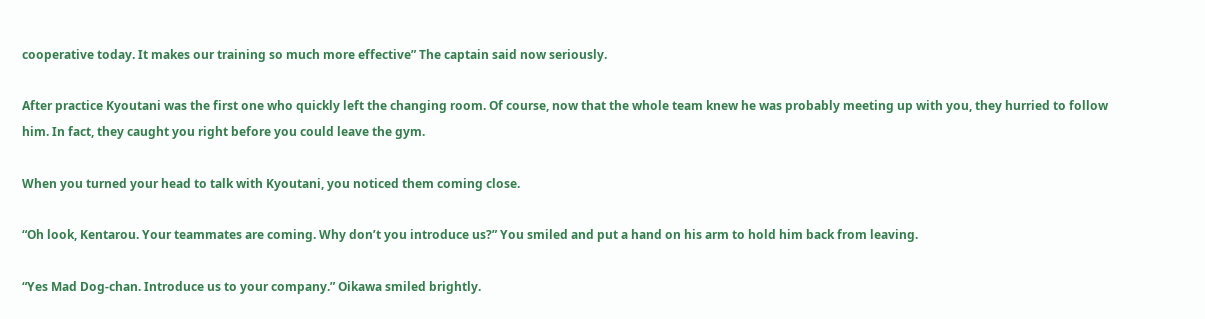cooperative today. It makes our training so much more effective” The captain said now seriously.

After practice Kyoutani was the first one who quickly left the changing room. Of course, now that the whole team knew he was probably meeting up with you, they hurried to follow him. In fact, they caught you right before you could leave the gym.

When you turned your head to talk with Kyoutani, you noticed them coming close.

“Oh look, Kentarou. Your teammates are coming. Why don’t you introduce us?” You smiled and put a hand on his arm to hold him back from leaving.

“Yes Mad Dog-chan. Introduce us to your company.” Oikawa smiled brightly.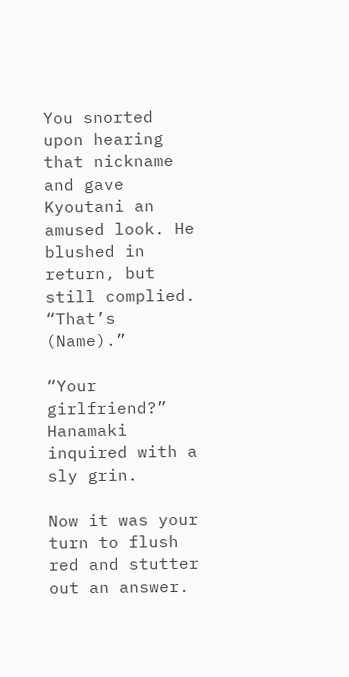You snorted upon hearing that nickname and gave Kyoutani an amused look. He blushed in return, but still complied. “That’s (Name).”

“Your girlfriend?” Hanamaki inquired with a sly grin.

Now it was your turn to flush red and stutter out an answer.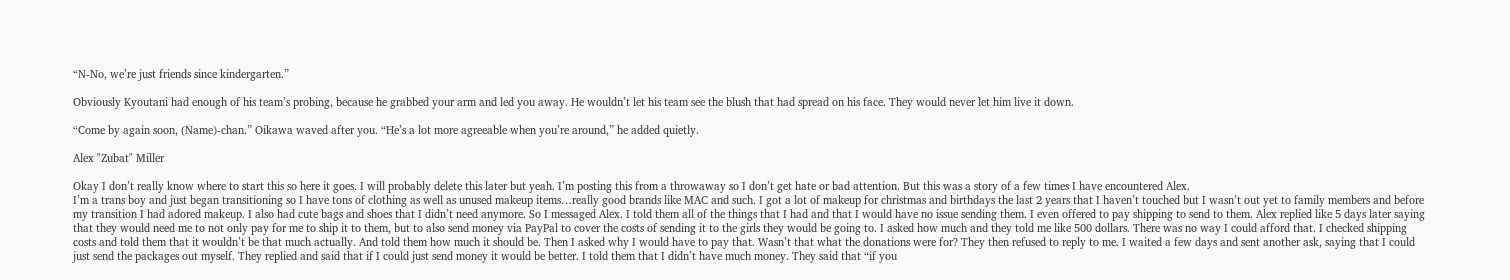“N-No, we’re just friends since kindergarten.”

Obviously Kyoutani had enough of his team’s probing, because he grabbed your arm and led you away. He wouldn’t let his team see the blush that had spread on his face. They would never let him live it down.

“Come by again soon, (Name)-chan.” Oikawa waved after you. “He’s a lot more agreeable when you’re around,” he added quietly.

Alex "Zubat" Miller

Okay I don’t really know where to start this so here it goes. I will probably delete this later but yeah. I’m posting this from a throwaway so I don’t get hate or bad attention. But this was a story of a few times I have encountered Alex.
I’m a trans boy and just began transitioning so I have tons of clothing as well as unused makeup items…really good brands like MAC and such. I got a lot of makeup for christmas and birthdays the last 2 years that I haven’t touched but I wasn’t out yet to family members and before my transition I had adored makeup. I also had cute bags and shoes that I didn’t need anymore. So I messaged Alex. I told them all of the things that I had and that I would have no issue sending them. I even offered to pay shipping to send to them. Alex replied like 5 days later saying that they would need me to not only pay for me to ship it to them, but to also send money via PayPal to cover the costs of sending it to the girls they would be going to. I asked how much and they told me like 500 dollars. There was no way I could afford that. I checked shipping costs and told them that it wouldn’t be that much actually. And told them how much it should be. Then I asked why I would have to pay that. Wasn’t that what the donations were for? They then refused to reply to me. I waited a few days and sent another ask, saying that I could just send the packages out myself. They replied and said that if I could just send money it would be better. I told them that I didn’t have much money. They said that “if you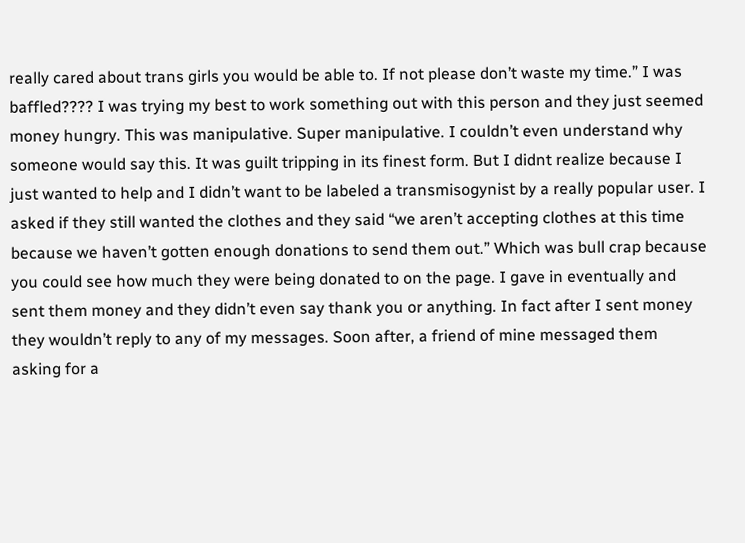really cared about trans girls you would be able to. If not please don’t waste my time.” I was baffled???? I was trying my best to work something out with this person and they just seemed money hungry. This was manipulative. Super manipulative. I couldn’t even understand why someone would say this. It was guilt tripping in its finest form. But I didnt realize because I just wanted to help and I didn’t want to be labeled a transmisogynist by a really popular user. I asked if they still wanted the clothes and they said “we aren’t accepting clothes at this time because we haven’t gotten enough donations to send them out.” Which was bull crap because you could see how much they were being donated to on the page. I gave in eventually and sent them money and they didn’t even say thank you or anything. In fact after I sent money they wouldn’t reply to any of my messages. Soon after, a friend of mine messaged them asking for a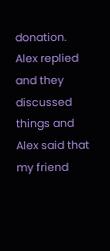donation. Alex replied and they discussed things and Alex said that my friend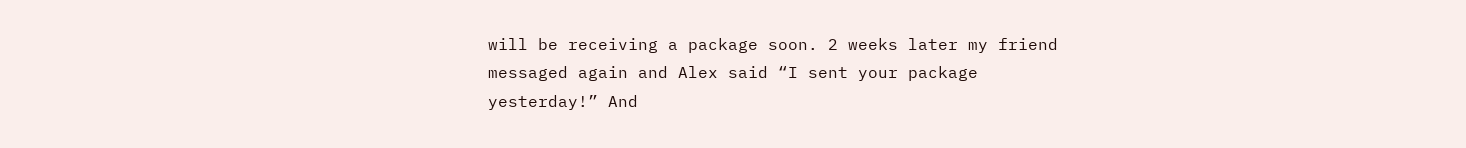will be receiving a package soon. 2 weeks later my friend messaged again and Alex said “I sent your package yesterday!” And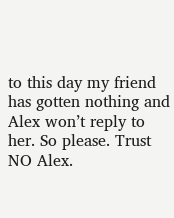to this day my friend has gotten nothing and Alex won’t reply to her. So please. Trust NO Alex.